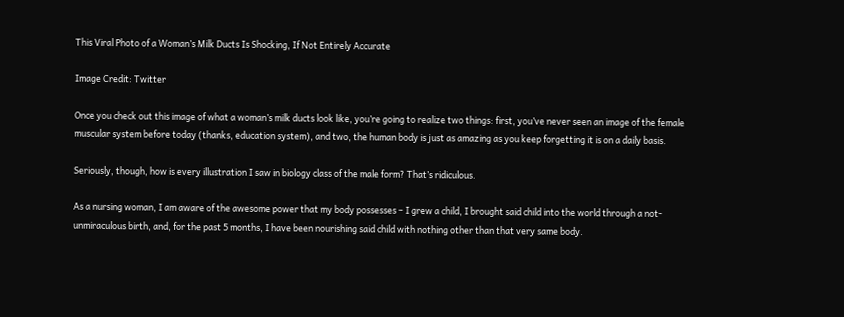This Viral Photo of a Woman’s Milk Ducts Is Shocking, If Not Entirely Accurate

Image Credit: Twitter

Once you check out this image of what a woman’s milk ducts look like, you’re going to realize two things: first, you’ve never seen an image of the female muscular system before today (thanks, education system), and two, the human body is just as amazing as you keep forgetting it is on a daily basis.

Seriously, though, how is every illustration I saw in biology class of the male form? That’s ridiculous.

As a nursing woman, I am aware of the awesome power that my body possesses – I grew a child, I brought said child into the world through a not-unmiraculous birth, and, for the past 5 months, I have been nourishing said child with nothing other than that very same body.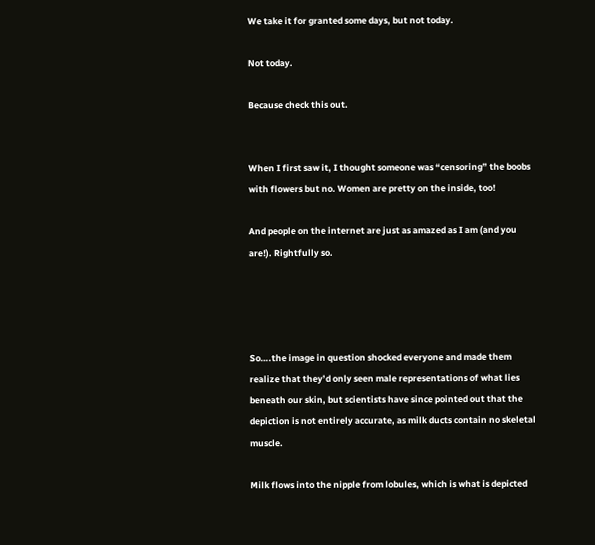We take it for granted some days, but not today.

Not today.

Because check this out.


When I first saw it, I thought someone was “censoring” the boobs with flowers but no. Women are pretty on the inside, too!

And people on the internet are just as amazed as I am (and you are!). Rightfully so.




So….the image in question shocked everyone and made them realize that they’d only seen male representations of what lies beneath our skin, but scientists have since pointed out that the depiction is not entirely accurate, as milk ducts contain no skeletal muscle.

Milk flows into the nipple from lobules, which is what is depicted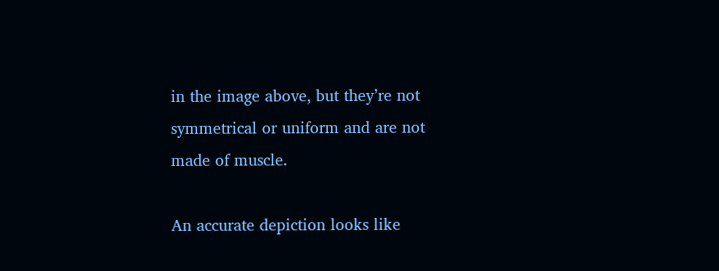in the image above, but they’re not symmetrical or uniform and are not made of muscle.

An accurate depiction looks like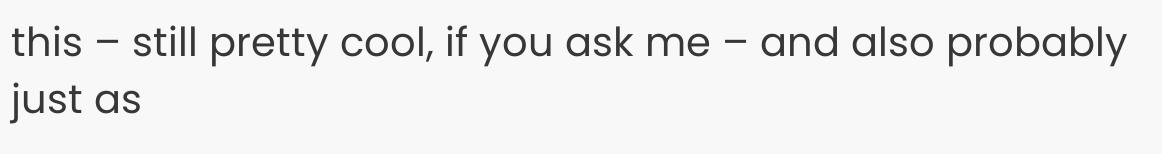this – still pretty cool, if you ask me – and also probably just as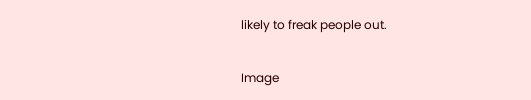likely to freak people out.

Image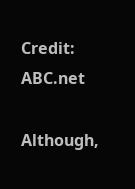Credit: ABC.net

Although,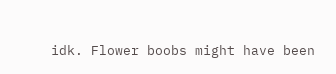idk. Flower boobs might have been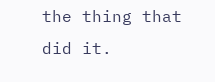the thing that did it.